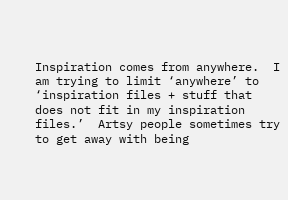Inspiration comes from anywhere.  I am trying to limit ‘anywhere’ to ‘inspiration files + stuff that does not fit in my inspiration files.’  Artsy people sometimes try to get away with being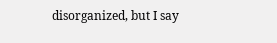disorganized, but I say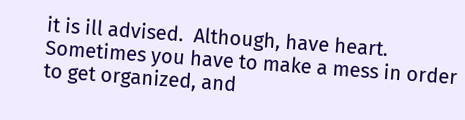it is ill advised.  Although, have heart.  Sometimes you have to make a mess in order to get organized, and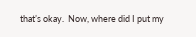that’s okay.  Now, where did I put my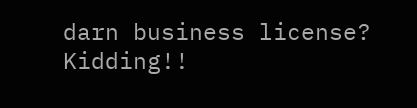darn business license?  Kidding!!